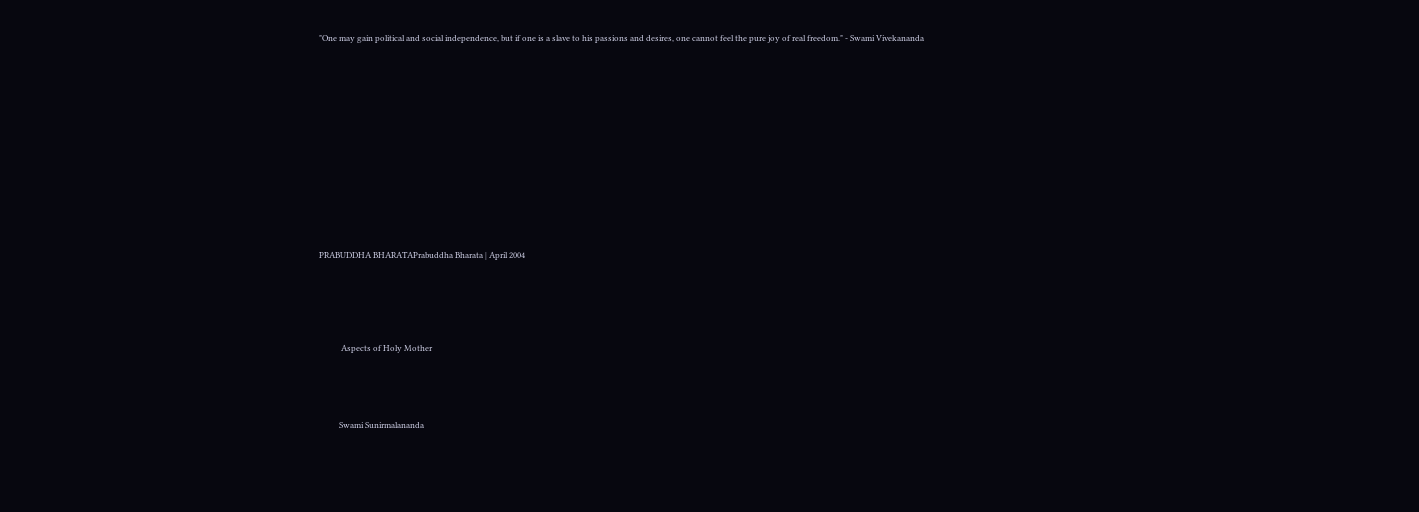"One may gain political and social independence, but if one is a slave to his passions and desires, one cannot feel the pure joy of real freedom." - Swami Vivekananda













PRABUDDHA BHARATAPrabuddha Bharata | April 2004





           Aspects of Holy Mother




          Swami Sunirmalananda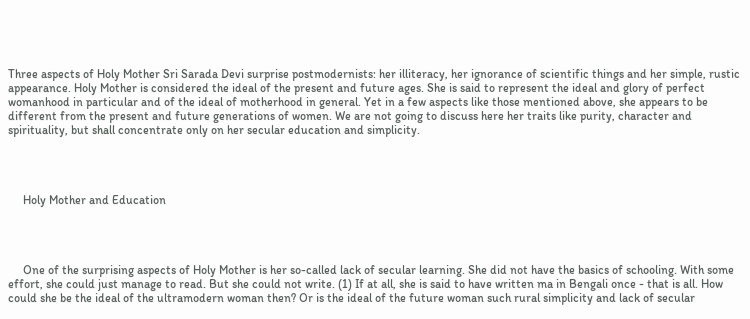Three aspects of Holy Mother Sri Sarada Devi surprise postmodernists: her illiteracy, her ignorance of scientific things and her simple, rustic appearance. Holy Mother is considered the ideal of the present and future ages. She is said to represent the ideal and glory of perfect womanhood in particular and of the ideal of motherhood in general. Yet in a few aspects like those mentioned above, she appears to be different from the present and future generations of women. We are not going to discuss here her traits like purity, character and spirituality, but shall concentrate only on her secular education and simplicity.




     Holy Mother and Education




     One of the surprising aspects of Holy Mother is her so-called lack of secular learning. She did not have the basics of schooling. With some effort, she could just manage to read. But she could not write. (1) If at all, she is said to have written ma in Bengali once - that is all. How could she be the ideal of the ultramodern woman then? Or is the ideal of the future woman such rural simplicity and lack of secular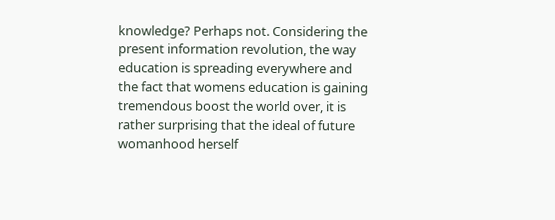knowledge? Perhaps not. Considering the present information revolution, the way education is spreading everywhere and the fact that womens education is gaining tremendous boost the world over, it is rather surprising that the ideal of future womanhood herself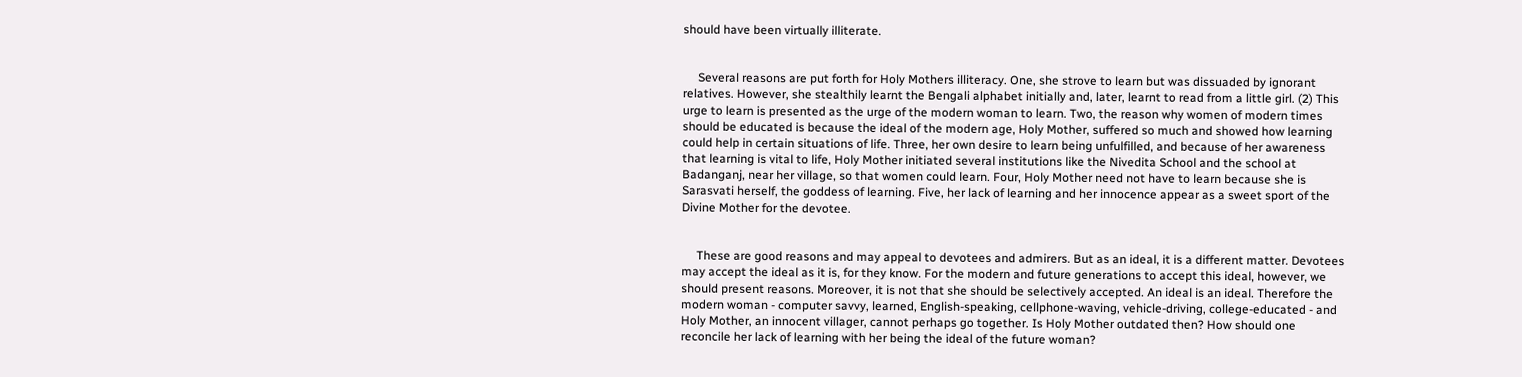should have been virtually illiterate.


     Several reasons are put forth for Holy Mothers illiteracy. One, she strove to learn but was dissuaded by ignorant relatives. However, she stealthily learnt the Bengali alphabet initially and, later, learnt to read from a little girl. (2) This urge to learn is presented as the urge of the modern woman to learn. Two, the reason why women of modern times should be educated is because the ideal of the modern age, Holy Mother, suffered so much and showed how learning could help in certain situations of life. Three, her own desire to learn being unfulfilled, and because of her awareness that learning is vital to life, Holy Mother initiated several institutions like the Nivedita School and the school at Badanganj, near her village, so that women could learn. Four, Holy Mother need not have to learn because she is Sarasvati herself, the goddess of learning. Five, her lack of learning and her innocence appear as a sweet sport of the Divine Mother for the devotee.


     These are good reasons and may appeal to devotees and admirers. But as an ideal, it is a different matter. Devotees may accept the ideal as it is, for they know. For the modern and future generations to accept this ideal, however, we should present reasons. Moreover, it is not that she should be selectively accepted. An ideal is an ideal. Therefore the modern woman - computer savvy, learned, English-speaking, cellphone-waving, vehicle-driving, college-educated - and Holy Mother, an innocent villager, cannot perhaps go together. Is Holy Mother outdated then? How should one reconcile her lack of learning with her being the ideal of the future woman?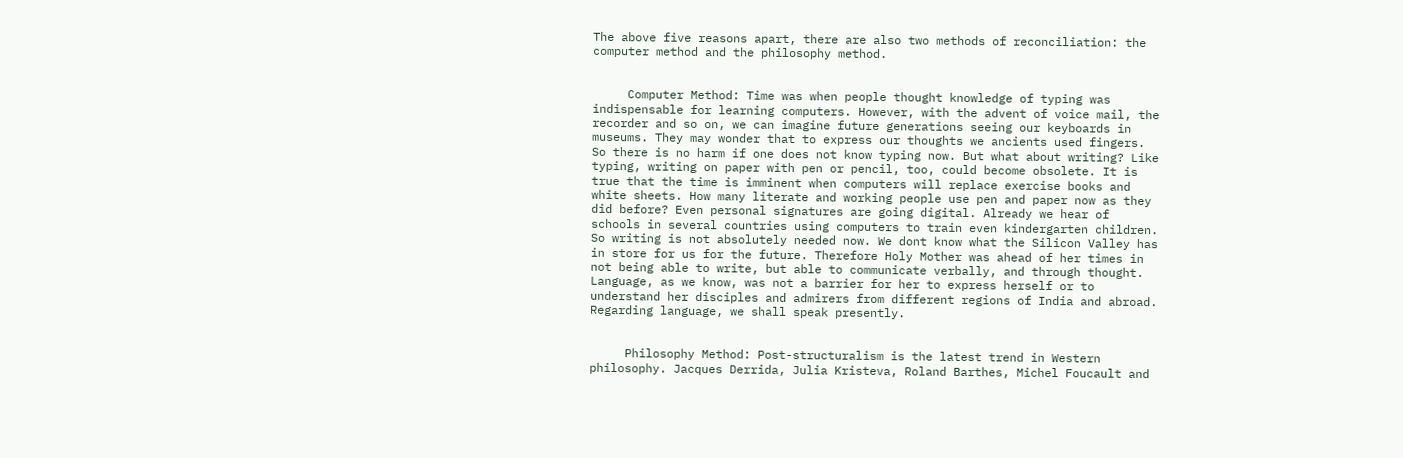The above five reasons apart, there are also two methods of reconciliation: the computer method and the philosophy method.


     Computer Method: Time was when people thought knowledge of typing was indispensable for learning computers. However, with the advent of voice mail, the recorder and so on, we can imagine future generations seeing our keyboards in museums. They may wonder that to express our thoughts we ancients used fingers. So there is no harm if one does not know typing now. But what about writing? Like typing, writing on paper with pen or pencil, too, could become obsolete. It is true that the time is imminent when computers will replace exercise books and white sheets. How many literate and working people use pen and paper now as they did before? Even personal signatures are going digital. Already we hear of schools in several countries using computers to train even kindergarten children. So writing is not absolutely needed now. We dont know what the Silicon Valley has in store for us for the future. Therefore Holy Mother was ahead of her times in not being able to write, but able to communicate verbally, and through thought. Language, as we know, was not a barrier for her to express herself or to understand her disciples and admirers from different regions of India and abroad. Regarding language, we shall speak presently.


     Philosophy Method: Post-structuralism is the latest trend in Western philosophy. Jacques Derrida, Julia Kristeva, Roland Barthes, Michel Foucault and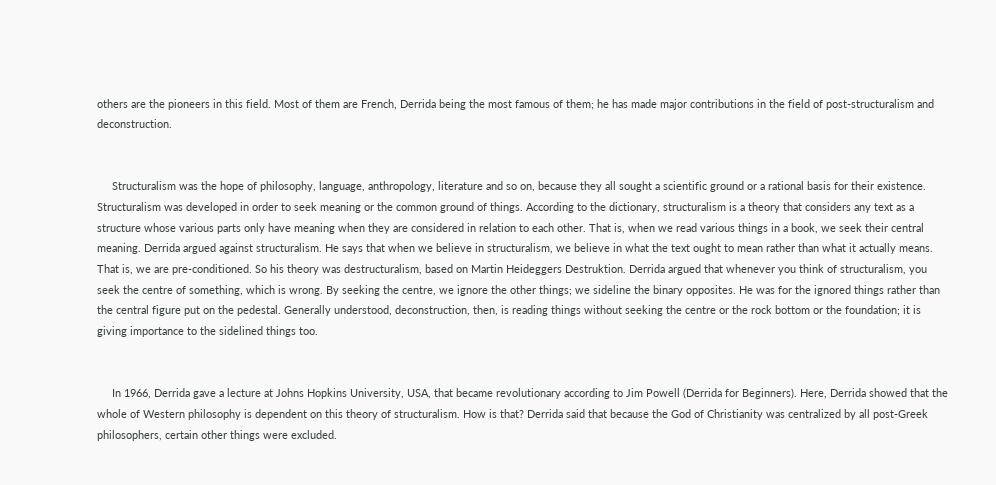others are the pioneers in this field. Most of them are French, Derrida being the most famous of them; he has made major contributions in the field of post-structuralism and deconstruction.


     Structuralism was the hope of philosophy, language, anthropology, literature and so on, because they all sought a scientific ground or a rational basis for their existence. Structuralism was developed in order to seek meaning or the common ground of things. According to the dictionary, structuralism is a theory that considers any text as a structure whose various parts only have meaning when they are considered in relation to each other. That is, when we read various things in a book, we seek their central meaning. Derrida argued against structuralism. He says that when we believe in structuralism, we believe in what the text ought to mean rather than what it actually means. That is, we are pre-conditioned. So his theory was destructuralism, based on Martin Heideggers Destruktion. Derrida argued that whenever you think of structuralism, you seek the centre of something, which is wrong. By seeking the centre, we ignore the other things; we sideline the binary opposites. He was for the ignored things rather than the central figure put on the pedestal. Generally understood, deconstruction, then, is reading things without seeking the centre or the rock bottom or the foundation; it is giving importance to the sidelined things too.


     In 1966, Derrida gave a lecture at Johns Hopkins University, USA, that became revolutionary according to Jim Powell (Derrida for Beginners). Here, Derrida showed that the whole of Western philosophy is dependent on this theory of structuralism. How is that? Derrida said that because the God of Christianity was centralized by all post-Greek philosophers, certain other things were excluded.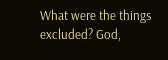What were the things excluded? God,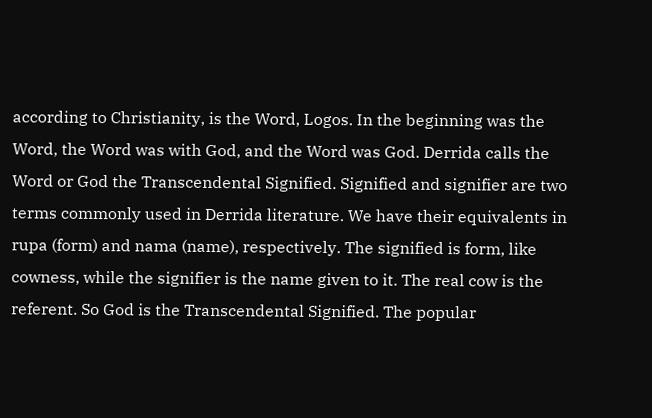according to Christianity, is the Word, Logos. In the beginning was the Word, the Word was with God, and the Word was God. Derrida calls the Word or God the Transcendental Signified. Signified and signifier are two terms commonly used in Derrida literature. We have their equivalents in rupa (form) and nama (name), respectively. The signified is form, like cowness, while the signifier is the name given to it. The real cow is the referent. So God is the Transcendental Signified. The popular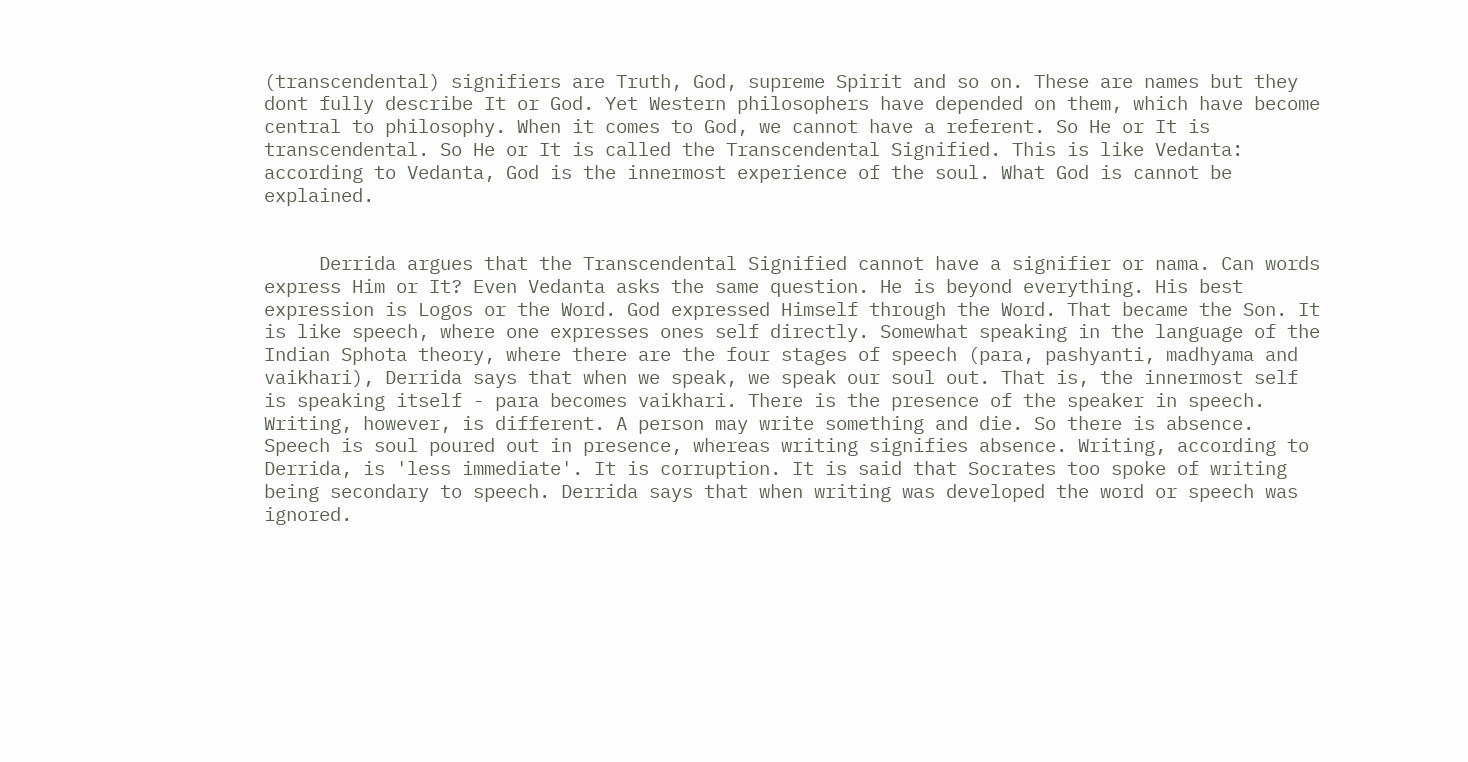(transcendental) signifiers are Truth, God, supreme Spirit and so on. These are names but they dont fully describe It or God. Yet Western philosophers have depended on them, which have become central to philosophy. When it comes to God, we cannot have a referent. So He or It is transcendental. So He or It is called the Transcendental Signified. This is like Vedanta: according to Vedanta, God is the innermost experience of the soul. What God is cannot be explained.


     Derrida argues that the Transcendental Signified cannot have a signifier or nama. Can words express Him or It? Even Vedanta asks the same question. He is beyond everything. His best expression is Logos or the Word. God expressed Himself through the Word. That became the Son. It is like speech, where one expresses ones self directly. Somewhat speaking in the language of the Indian Sphota theory, where there are the four stages of speech (para, pashyanti, madhyama and vaikhari), Derrida says that when we speak, we speak our soul out. That is, the innermost self is speaking itself - para becomes vaikhari. There is the presence of the speaker in speech. Writing, however, is different. A person may write something and die. So there is absence. Speech is soul poured out in presence, whereas writing signifies absence. Writing, according to Derrida, is 'less immediate'. It is corruption. It is said that Socrates too spoke of writing being secondary to speech. Derrida says that when writing was developed the word or speech was ignored.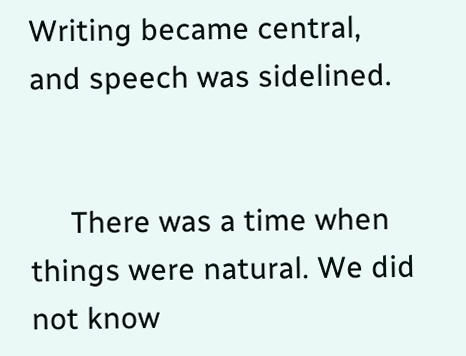Writing became central, and speech was sidelined.


     There was a time when things were natural. We did not know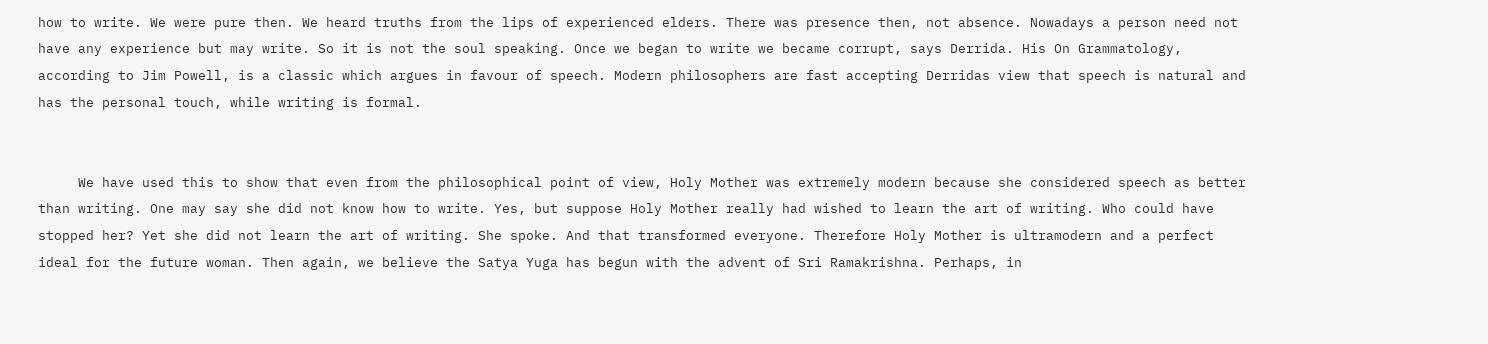how to write. We were pure then. We heard truths from the lips of experienced elders. There was presence then, not absence. Nowadays a person need not have any experience but may write. So it is not the soul speaking. Once we began to write we became corrupt, says Derrida. His On Grammatology, according to Jim Powell, is a classic which argues in favour of speech. Modern philosophers are fast accepting Derridas view that speech is natural and has the personal touch, while writing is formal.


     We have used this to show that even from the philosophical point of view, Holy Mother was extremely modern because she considered speech as better than writing. One may say she did not know how to write. Yes, but suppose Holy Mother really had wished to learn the art of writing. Who could have stopped her? Yet she did not learn the art of writing. She spoke. And that transformed everyone. Therefore Holy Mother is ultramodern and a perfect ideal for the future woman. Then again, we believe the Satya Yuga has begun with the advent of Sri Ramakrishna. Perhaps, in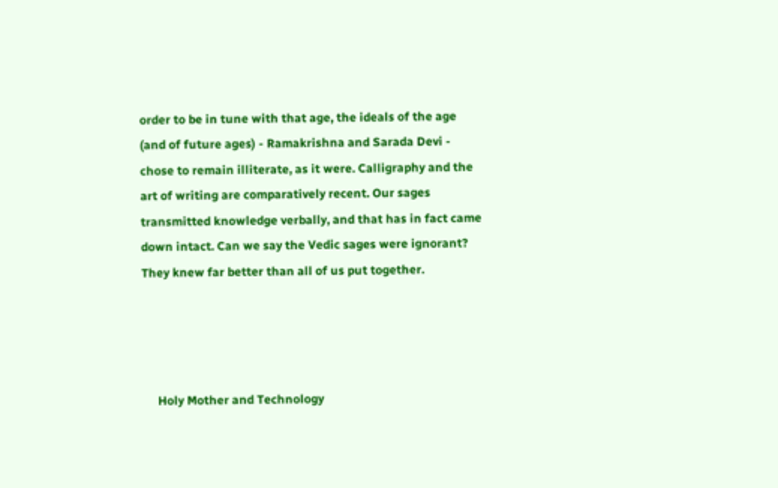order to be in tune with that age, the ideals of the age (and of future ages) - Ramakrishna and Sarada Devi - chose to remain illiterate, as it were. Calligraphy and the art of writing are comparatively recent. Our sages transmitted knowledge verbally, and that has in fact came down intact. Can we say the Vedic sages were ignorant? They knew far better than all of us put together.




     Holy Mother and Technology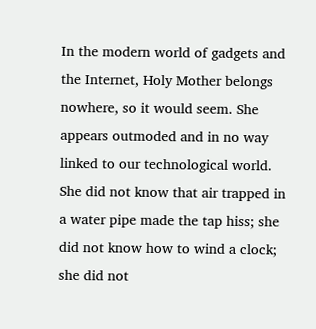In the modern world of gadgets and the Internet, Holy Mother belongs nowhere, so it would seem. She appears outmoded and in no way linked to our technological world. She did not know that air trapped in a water pipe made the tap hiss; she did not know how to wind a clock; she did not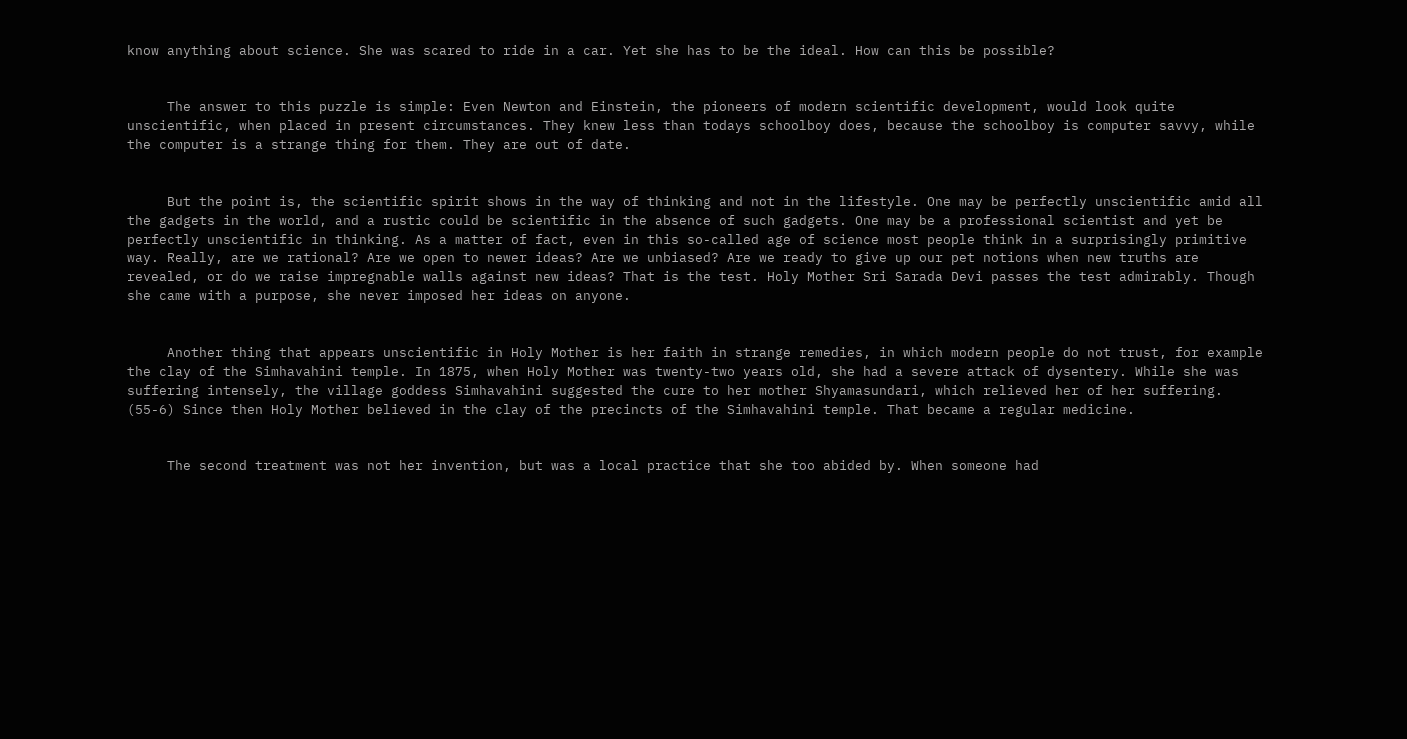know anything about science. She was scared to ride in a car. Yet she has to be the ideal. How can this be possible?


     The answer to this puzzle is simple: Even Newton and Einstein, the pioneers of modern scientific development, would look quite unscientific, when placed in present circumstances. They knew less than todays schoolboy does, because the schoolboy is computer savvy, while the computer is a strange thing for them. They are out of date.


     But the point is, the scientific spirit shows in the way of thinking and not in the lifestyle. One may be perfectly unscientific amid all the gadgets in the world, and a rustic could be scientific in the absence of such gadgets. One may be a professional scientist and yet be perfectly unscientific in thinking. As a matter of fact, even in this so-called age of science most people think in a surprisingly primitive way. Really, are we rational? Are we open to newer ideas? Are we unbiased? Are we ready to give up our pet notions when new truths are revealed, or do we raise impregnable walls against new ideas? That is the test. Holy Mother Sri Sarada Devi passes the test admirably. Though she came with a purpose, she never imposed her ideas on anyone.


     Another thing that appears unscientific in Holy Mother is her faith in strange remedies, in which modern people do not trust, for example the clay of the Simhavahini temple. In 1875, when Holy Mother was twenty-two years old, she had a severe attack of dysentery. While she was suffering intensely, the village goddess Simhavahini suggested the cure to her mother Shyamasundari, which relieved her of her suffering. (55-6) Since then Holy Mother believed in the clay of the precincts of the Simhavahini temple. That became a regular medicine.


     The second treatment was not her invention, but was a local practice that she too abided by. When someone had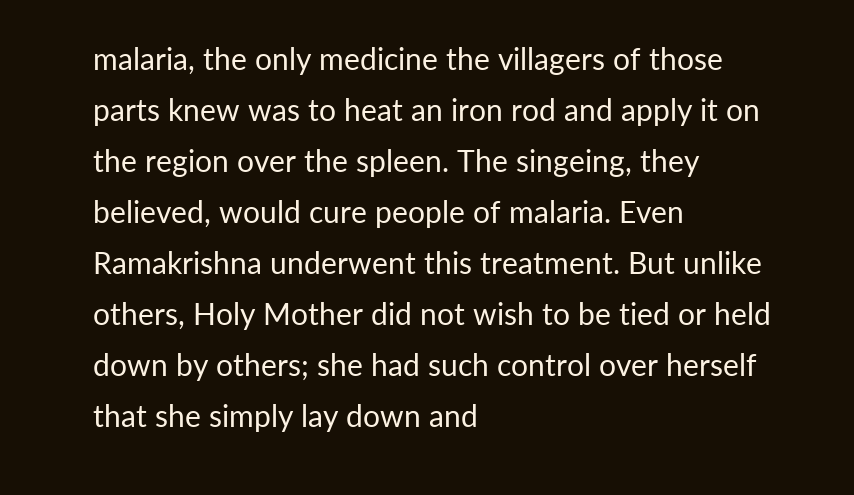malaria, the only medicine the villagers of those parts knew was to heat an iron rod and apply it on the region over the spleen. The singeing, they believed, would cure people of malaria. Even Ramakrishna underwent this treatment. But unlike others, Holy Mother did not wish to be tied or held down by others; she had such control over herself that she simply lay down and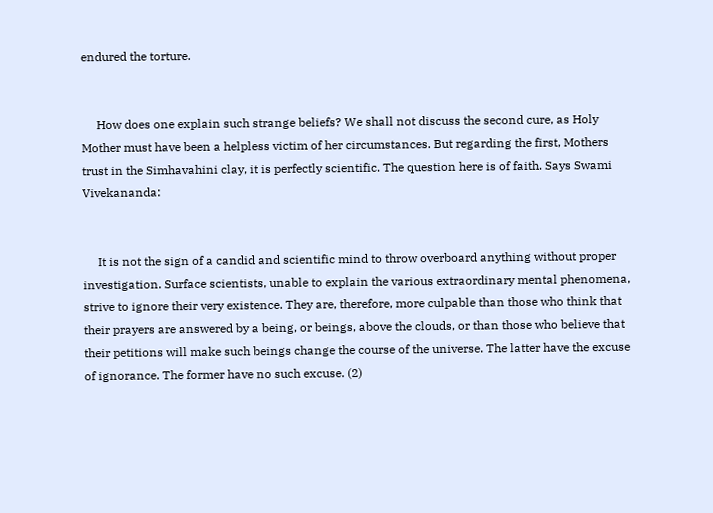endured the torture.


     How does one explain such strange beliefs? We shall not discuss the second cure, as Holy Mother must have been a helpless victim of her circumstances. But regarding the first, Mothers trust in the Simhavahini clay, it is perfectly scientific. The question here is of faith. Says Swami Vivekananda:


     It is not the sign of a candid and scientific mind to throw overboard anything without proper investigation. Surface scientists, unable to explain the various extraordinary mental phenomena, strive to ignore their very existence. They are, therefore, more culpable than those who think that their prayers are answered by a being, or beings, above the clouds, or than those who believe that their petitions will make such beings change the course of the universe. The latter have the excuse of ignorance. The former have no such excuse. (2)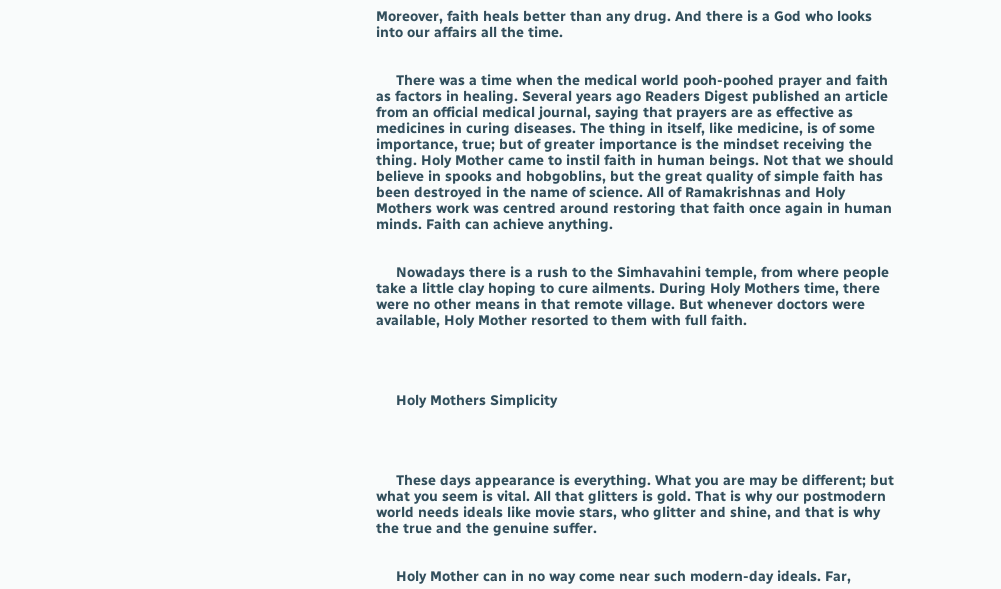Moreover, faith heals better than any drug. And there is a God who looks into our affairs all the time.


     There was a time when the medical world pooh-poohed prayer and faith as factors in healing. Several years ago Readers Digest published an article from an official medical journal, saying that prayers are as effective as medicines in curing diseases. The thing in itself, like medicine, is of some importance, true; but of greater importance is the mindset receiving the thing. Holy Mother came to instil faith in human beings. Not that we should believe in spooks and hobgoblins, but the great quality of simple faith has been destroyed in the name of science. All of Ramakrishnas and Holy Mothers work was centred around restoring that faith once again in human minds. Faith can achieve anything.


     Nowadays there is a rush to the Simhavahini temple, from where people take a little clay hoping to cure ailments. During Holy Mothers time, there were no other means in that remote village. But whenever doctors were available, Holy Mother resorted to them with full faith.




     Holy Mothers Simplicity




     These days appearance is everything. What you are may be different; but what you seem is vital. All that glitters is gold. That is why our postmodern world needs ideals like movie stars, who glitter and shine, and that is why the true and the genuine suffer.


     Holy Mother can in no way come near such modern-day ideals. Far,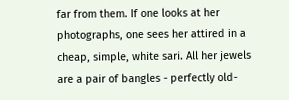far from them. If one looks at her photographs, one sees her attired in a cheap, simple, white sari. All her jewels are a pair of bangles - perfectly old-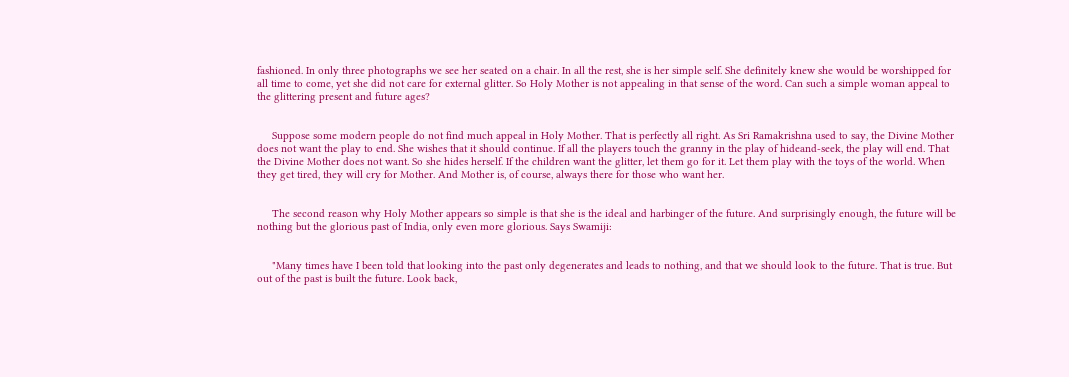fashioned. In only three photographs we see her seated on a chair. In all the rest, she is her simple self. She definitely knew she would be worshipped for all time to come, yet she did not care for external glitter. So Holy Mother is not appealing in that sense of the word. Can such a simple woman appeal to the glittering present and future ages?


     Suppose some modern people do not find much appeal in Holy Mother. That is perfectly all right. As Sri Ramakrishna used to say, the Divine Mother does not want the play to end. She wishes that it should continue. If all the players touch the granny in the play of hideand-seek, the play will end. That the Divine Mother does not want. So she hides herself. If the children want the glitter, let them go for it. Let them play with the toys of the world. When they get tired, they will cry for Mother. And Mother is, of course, always there for those who want her.


     The second reason why Holy Mother appears so simple is that she is the ideal and harbinger of the future. And surprisingly enough, the future will be nothing but the glorious past of India, only even more glorious. Says Swamiji:


     "Many times have I been told that looking into the past only degenerates and leads to nothing, and that we should look to the future. That is true. But out of the past is built the future. Look back,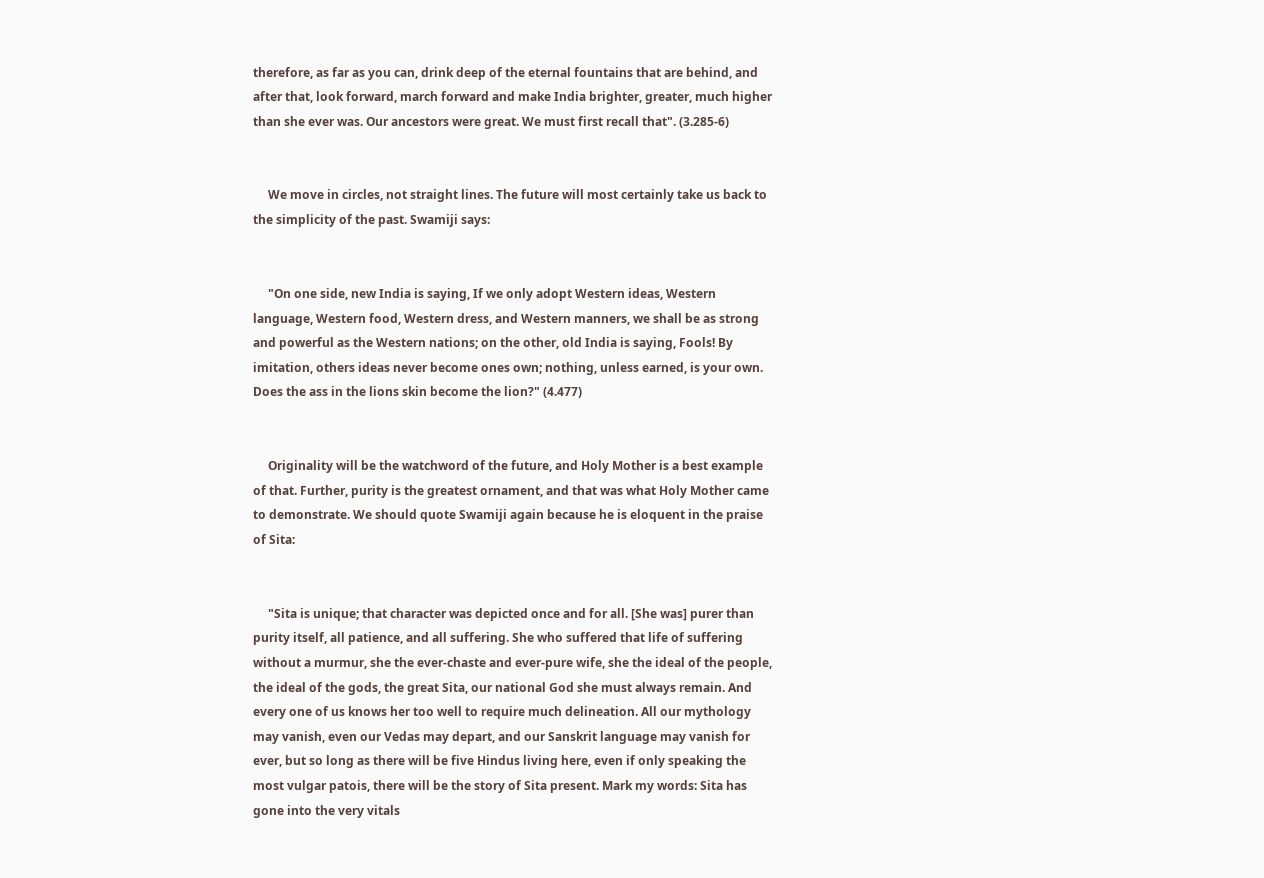therefore, as far as you can, drink deep of the eternal fountains that are behind, and after that, look forward, march forward and make India brighter, greater, much higher than she ever was. Our ancestors were great. We must first recall that". (3.285-6)


     We move in circles, not straight lines. The future will most certainly take us back to the simplicity of the past. Swamiji says:


     "On one side, new India is saying, If we only adopt Western ideas, Western language, Western food, Western dress, and Western manners, we shall be as strong and powerful as the Western nations; on the other, old India is saying, Fools! By imitation, others ideas never become ones own; nothing, unless earned, is your own. Does the ass in the lions skin become the lion?" (4.477)


     Originality will be the watchword of the future, and Holy Mother is a best example of that. Further, purity is the greatest ornament, and that was what Holy Mother came to demonstrate. We should quote Swamiji again because he is eloquent in the praise of Sita:


     "Sita is unique; that character was depicted once and for all. [She was] purer than purity itself, all patience, and all suffering. She who suffered that life of suffering without a murmur, she the ever-chaste and ever-pure wife, she the ideal of the people, the ideal of the gods, the great Sita, our national God she must always remain. And every one of us knows her too well to require much delineation. All our mythology may vanish, even our Vedas may depart, and our Sanskrit language may vanish for ever, but so long as there will be five Hindus living here, even if only speaking the most vulgar patois, there will be the story of Sita present. Mark my words: Sita has gone into the very vitals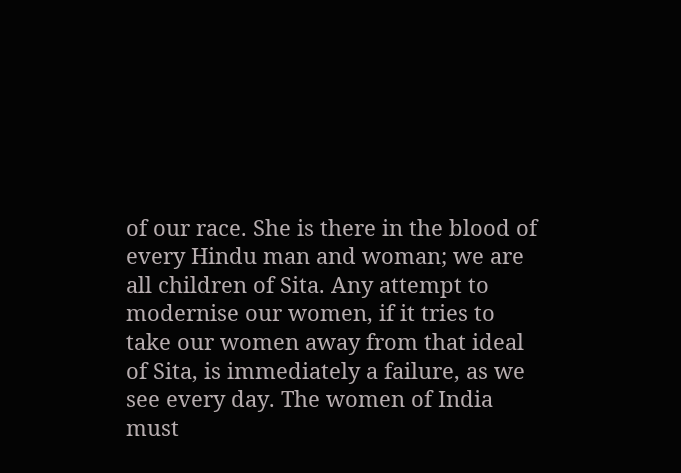of our race. She is there in the blood of every Hindu man and woman; we are all children of Sita. Any attempt to modernise our women, if it tries to take our women away from that ideal of Sita, is immediately a failure, as we see every day. The women of India must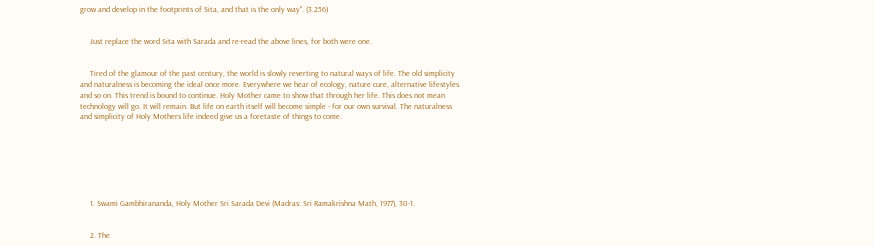grow and develop in the footprints of Sita, and that is the only way". (3.256)


     Just replace the word Sita with Sarada and re-read the above lines, for both were one.


     Tired of the glamour of the past century, the world is slowly reverting to natural ways of life. The old simplicity and naturalness is becoming the ideal once more. Everywhere we hear of ecology, nature cure, alternative lifestyles and so on. This trend is bound to continue. Holy Mother came to show that through her life. This does not mean technology will go. It will remain. But life on earth itself will become simple - for our own survival. The naturalness and simplicity of Holy Mothers life indeed give us a foretaste of things to come.







     1. Swami Gambhirananda, Holy Mother Sri Sarada Devi (Madras: Sri Ramakrishna Math, 1977), 30-1.


     2. The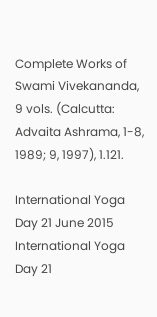Complete Works of Swami Vivekananda, 9 vols. (Calcutta: Advaita Ashrama, 1-8, 1989; 9, 1997), 1.121.

International Yoga Day 21 June 2015
International Yoga Day 21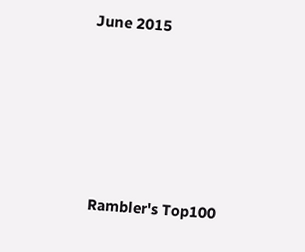June 2015







 Rambler's Top100